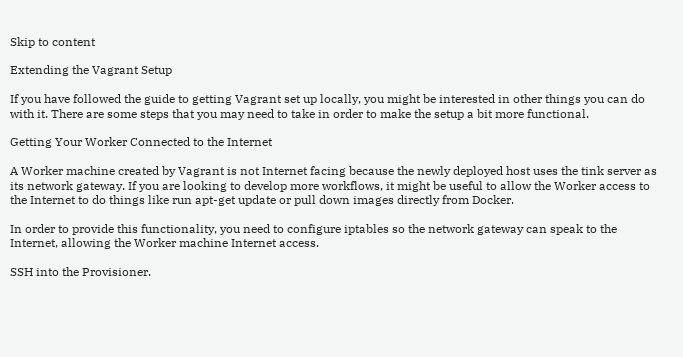Skip to content

Extending the Vagrant Setup

If you have followed the guide to getting Vagrant set up locally, you might be interested in other things you can do with it. There are some steps that you may need to take in order to make the setup a bit more functional.

Getting Your Worker Connected to the Internet

A Worker machine created by Vagrant is not Internet facing because the newly deployed host uses the tink server as its network gateway. If you are looking to develop more workflows, it might be useful to allow the Worker access to the Internet to do things like run apt-get update or pull down images directly from Docker.

In order to provide this functionality, you need to configure iptables so the network gateway can speak to the Internet, allowing the Worker machine Internet access.

SSH into the Provisioner.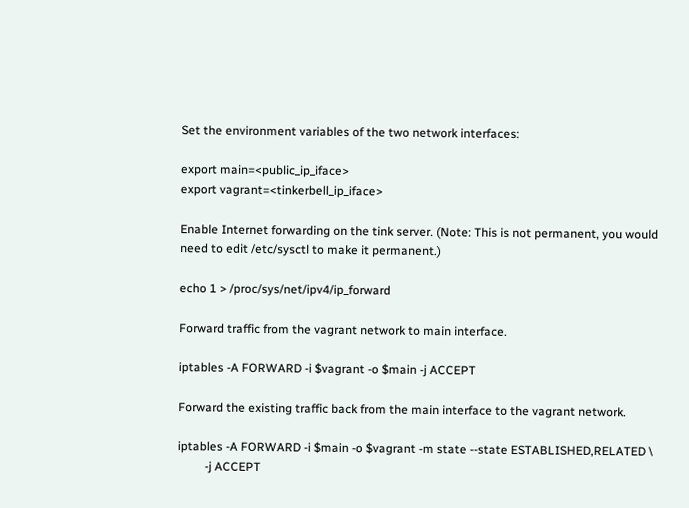Set the environment variables of the two network interfaces:

export main=<public_ip_iface>
export vagrant=<tinkerbell_ip_iface>

Enable Internet forwarding on the tink server. (Note: This is not permanent, you would need to edit /etc/sysctl to make it permanent.)

echo 1 > /proc/sys/net/ipv4/ip_forward

Forward traffic from the vagrant network to main interface.

iptables -A FORWARD -i $vagrant -o $main -j ACCEPT

Forward the existing traffic back from the main interface to the vagrant network.

iptables -A FORWARD -i $main -o $vagrant -m state --state ESTABLISHED,RELATED \
         -j ACCEPT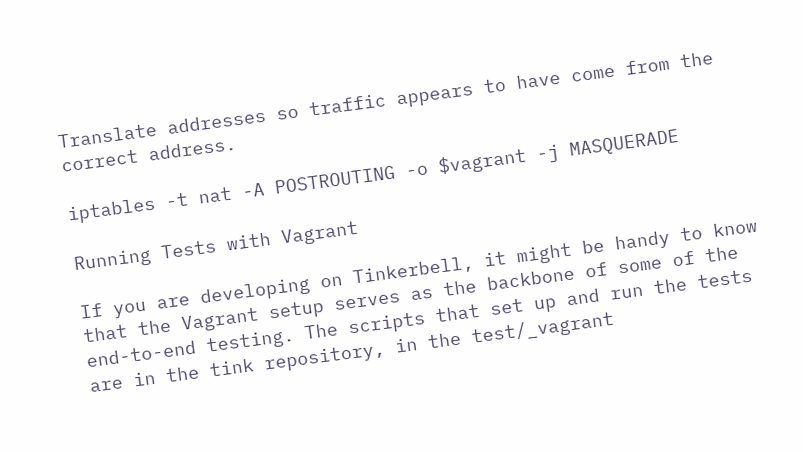Translate addresses so traffic appears to have come from the correct address.

iptables -t nat -A POSTROUTING -o $vagrant -j MASQUERADE

Running Tests with Vagrant

If you are developing on Tinkerbell, it might be handy to know that the Vagrant setup serves as the backbone of some of the end-to-end testing. The scripts that set up and run the tests are in the tink repository, in the test/_vagrant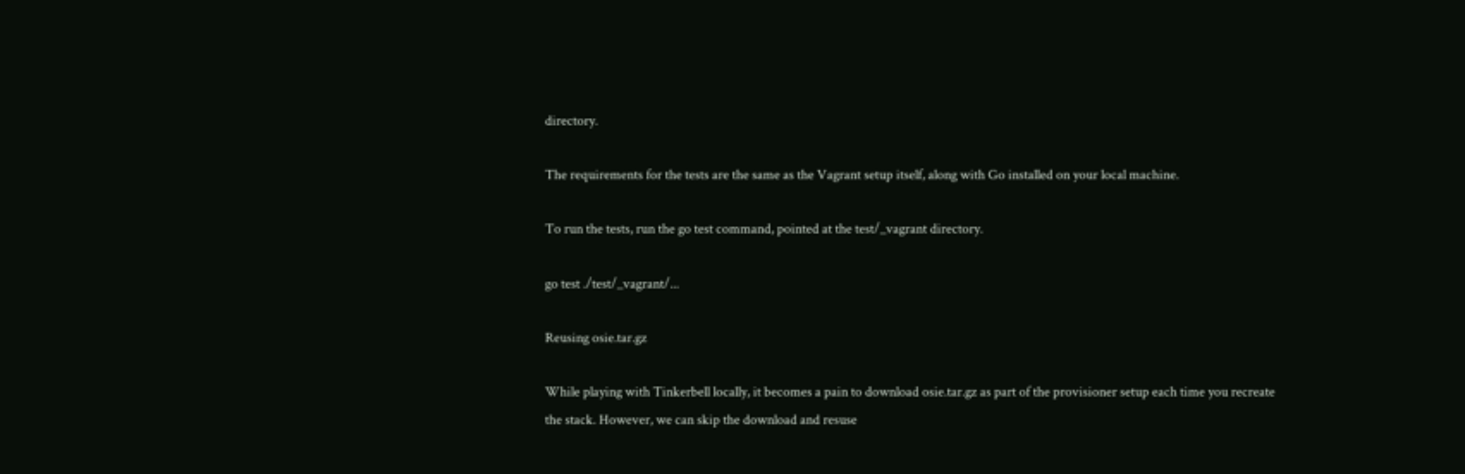directory.

The requirements for the tests are the same as the Vagrant setup itself, along with Go installed on your local machine.

To run the tests, run the go test command, pointed at the test/_vagrant directory.

go test ./test/_vagrant/...

Reusing osie.tar.gz

While playing with Tinkerbell locally, it becomes a pain to download osie.tar.gz as part of the provisioner setup each time you recreate the stack. However, we can skip the download and resuse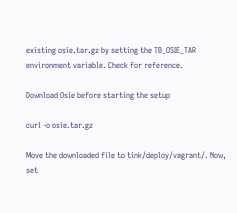existing osie.tar.gz by setting the TB_OSIE_TAR environment variable. Check for reference.

Download Osie before starting the setup

curl -o osie.tar.gz

Move the downloaded file to tink/deploy/vagrant/. Now, set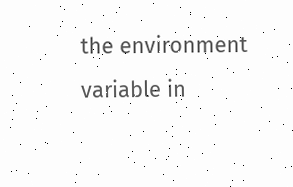the environment variable in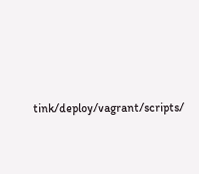tink/deploy/vagrant/scripts/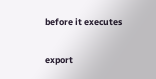before it executes

export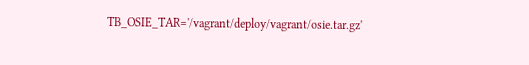TB_OSIE_TAR='/vagrant/deploy/vagrant/osie.tar.gz'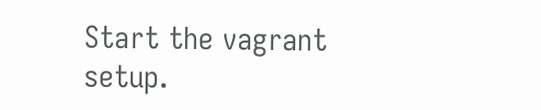Start the vagrant setup.